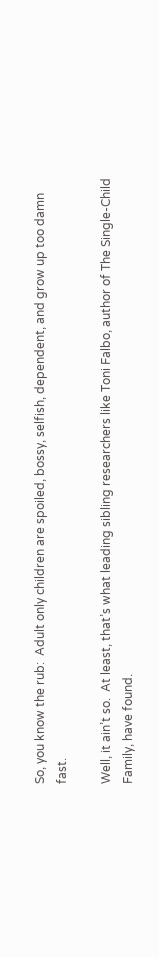So, you know the rub:  Adult only children are spoiled, bossy, selfish, dependent, and grow up too damn fast.

Well, it ain’t so.  At least, that’s what leading sibling researchers like Toni Falbo, author of The Single-Child Family, have found.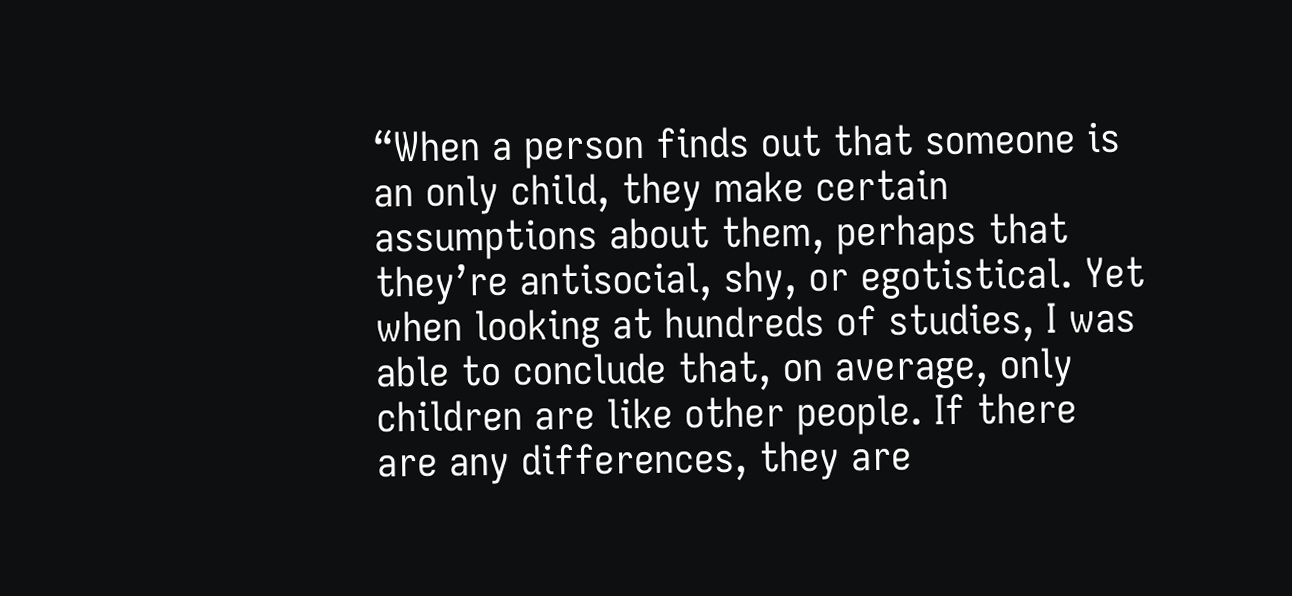“When a person finds out that someone is an only child, they make certain assumptions about them, perhaps that they’re antisocial, shy, or egotistical. Yet when looking at hundreds of studies, I was able to conclude that, on average, only children are like other people. If there are any differences, they are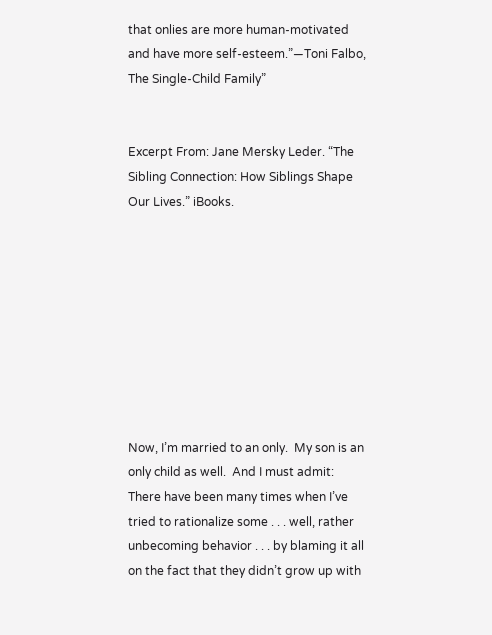that onlies are more human-motivated and have more self-esteem.”—Toni Falbo, The Single-Child Family”


Excerpt From: Jane Mersky Leder. “The Sibling Connection: How Siblings Shape Our Lives.” iBooks.









Now, I’m married to an only.  My son is an only child as well.  And I must admit: There have been many times when I’ve tried to rationalize some . . . well, rather unbecoming behavior . . . by blaming it all on the fact that they didn’t grow up with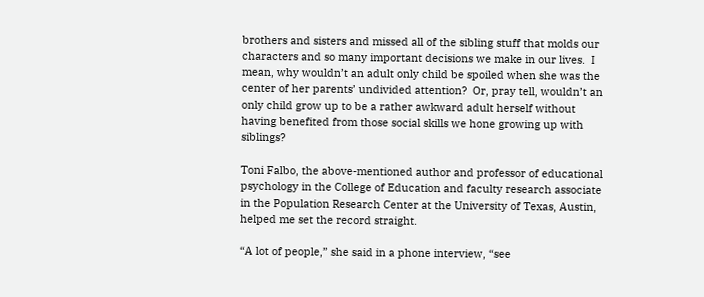brothers and sisters and missed all of the sibling stuff that molds our characters and so many important decisions we make in our lives.  I mean, why wouldn’t an adult only child be spoiled when she was the center of her parents’ undivided attention?  Or, pray tell, wouldn’t an only child grow up to be a rather awkward adult herself without having benefited from those social skills we hone growing up with siblings?

Toni Falbo, the above-mentioned author and professor of educational psychology in the College of Education and faculty research associate in the Population Research Center at the University of Texas, Austin, helped me set the record straight.

“A lot of people,” she said in a phone interview, “see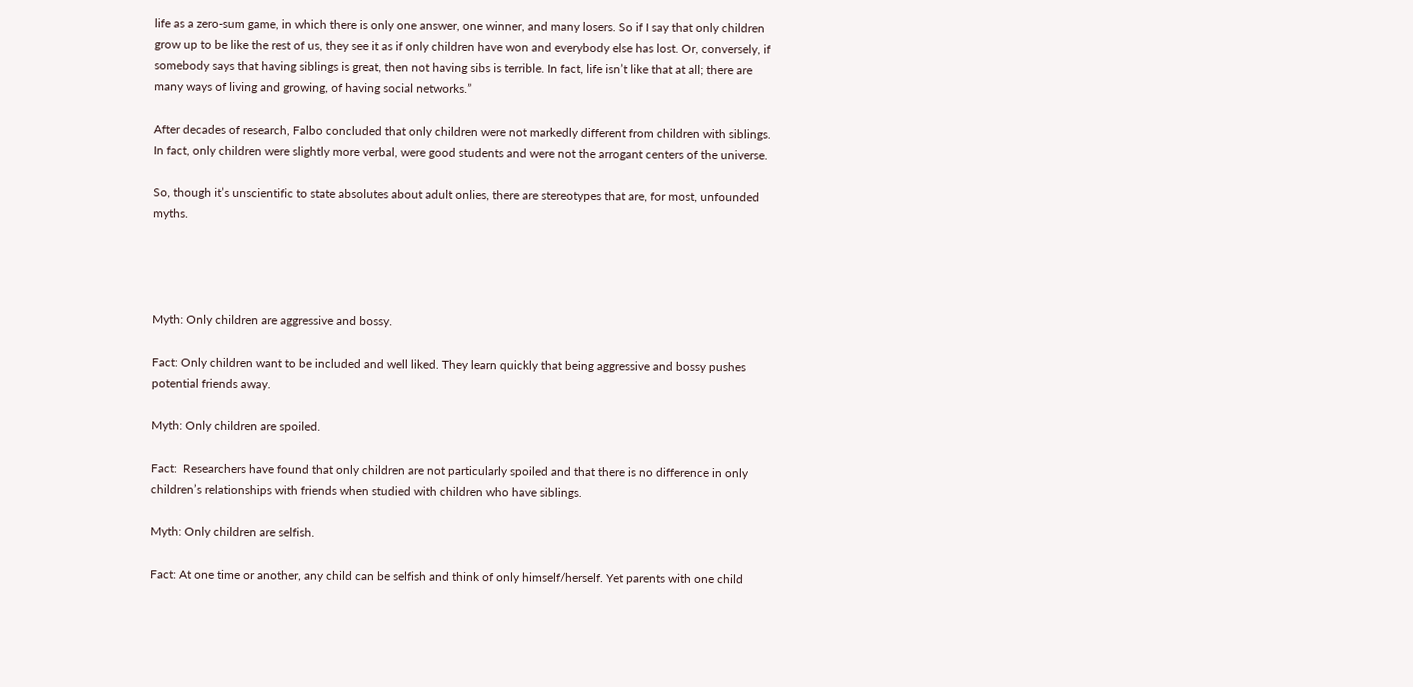life as a zero-sum game, in which there is only one answer, one winner, and many losers. So if I say that only children grow up to be like the rest of us, they see it as if only children have won and everybody else has lost. Or, conversely, if somebody says that having siblings is great, then not having sibs is terrible. In fact, life isn’t like that at all; there are many ways of living and growing, of having social networks.”

After decades of research, Falbo concluded that only children were not markedly different from children with siblings. In fact, only children were slightly more verbal, were good students and were not the arrogant centers of the universe.

So, though it’s unscientific to state absolutes about adult onlies, there are stereotypes that are, for most, unfounded myths.




Myth: Only children are aggressive and bossy.

Fact: Only children want to be included and well liked. They learn quickly that being aggressive and bossy pushes potential friends away.

Myth: Only children are spoiled.

Fact:  Researchers have found that only children are not particularly spoiled and that there is no difference in only children’s relationships with friends when studied with children who have siblings.

Myth: Only children are selfish.

Fact: At one time or another, any child can be selfish and think of only himself/herself. Yet parents with one child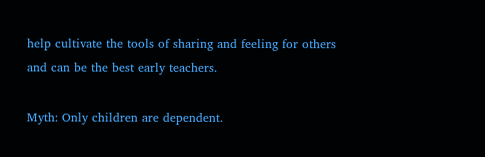help cultivate the tools of sharing and feeling for others and can be the best early teachers.

Myth: Only children are dependent.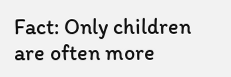Fact: Only children are often more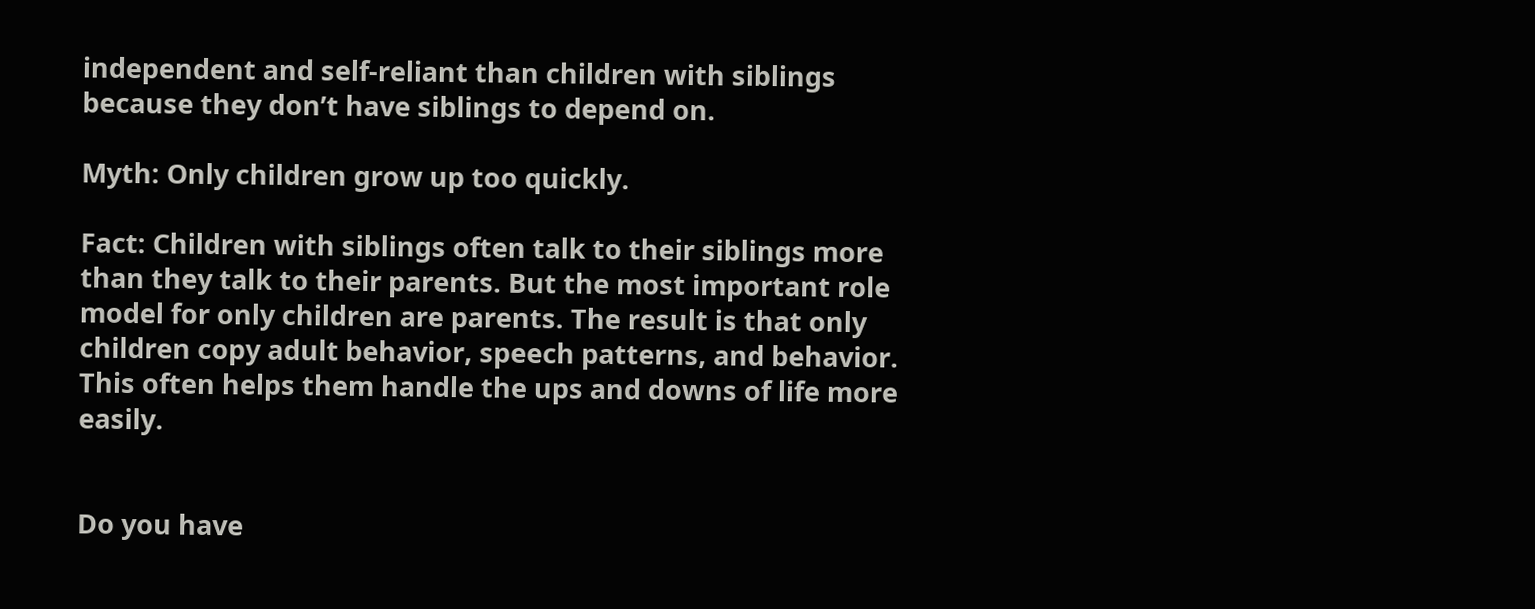independent and self-reliant than children with siblings because they don’t have siblings to depend on.

Myth: Only children grow up too quickly.

Fact: Children with siblings often talk to their siblings more than they talk to their parents. But the most important role model for only children are parents. The result is that only children copy adult behavior, speech patterns, and behavior. This often helps them handle the ups and downs of life more easily.


Do you have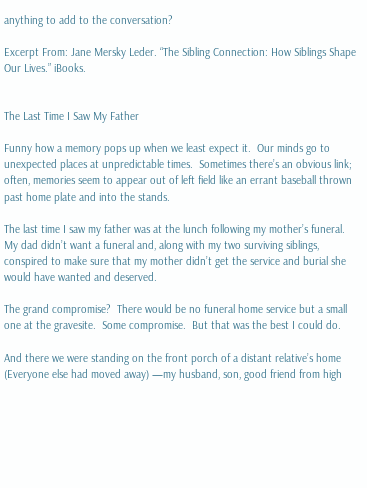anything to add to the conversation?

Excerpt From: Jane Mersky Leder. “The Sibling Connection: How Siblings Shape Our Lives.” iBooks.


The Last Time I Saw My Father

Funny how a memory pops up when we least expect it.  Our minds go to unexpected places at unpredictable times.  Sometimes there’s an obvious link; often, memories seem to appear out of left field like an errant baseball thrown past home plate and into the stands.

The last time I saw my father was at the lunch following my mother’s funeral.  My dad didn’t want a funeral and, along with my two surviving siblings, conspired to make sure that my mother didn’t get the service and burial she would have wanted and deserved.

The grand compromise?  There would be no funeral home service but a small one at the gravesite.  Some compromise.  But that was the best I could do.

And there we were standing on the front porch of a distant relative’s home (Everyone else had moved away) —my husband, son, good friend from high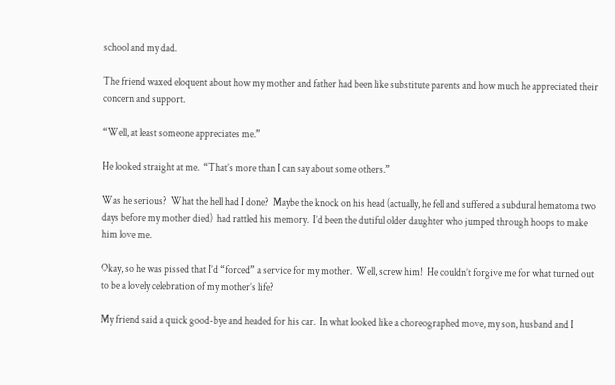school and my dad.

The friend waxed eloquent about how my mother and father had been like substitute parents and how much he appreciated their concern and support.

“Well, at least someone appreciates me.”

He looked straight at me.  “That’s more than I can say about some others.”

Was he serious?  What the hell had I done?  Maybe the knock on his head (actually, he fell and suffered a subdural hematoma two days before my mother died)  had rattled his memory.  I’d been the dutiful older daughter who jumped through hoops to make him love me.

Okay, so he was pissed that I’d “forced” a service for my mother.  Well, screw him!  He couldn’t forgive me for what turned out to be a lovely celebration of my mother’s life?

My friend said a quick good-bye and headed for his car.  In what looked like a choreographed move, my son, husband and I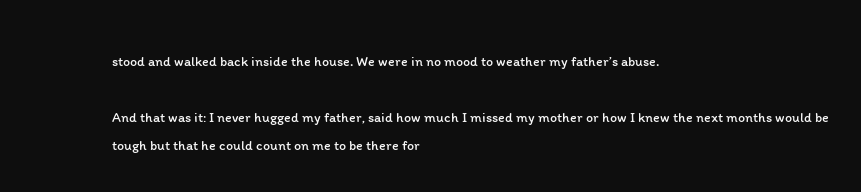stood and walked back inside the house. We were in no mood to weather my father’s abuse.

And that was it: I never hugged my father, said how much I missed my mother or how I knew the next months would be tough but that he could count on me to be there for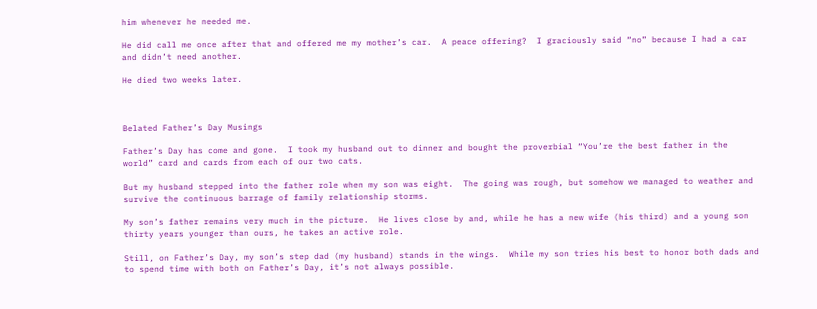him whenever he needed me.

He did call me once after that and offered me my mother’s car.  A peace offering?  I graciously said “no” because I had a car and didn’t need another.

He died two weeks later.



Belated Father’s Day Musings

Father’s Day has come and gone.  I took my husband out to dinner and bought the proverbial “You’re the best father in the world” card and cards from each of our two cats.

But my husband stepped into the father role when my son was eight.  The going was rough, but somehow we managed to weather and survive the continuous barrage of family relationship storms.

My son’s father remains very much in the picture.  He lives close by and, while he has a new wife (his third) and a young son thirty years younger than ours, he takes an active role.

Still, on Father’s Day, my son’s step dad (my husband) stands in the wings.  While my son tries his best to honor both dads and to spend time with both on Father’s Day, it’s not always possible.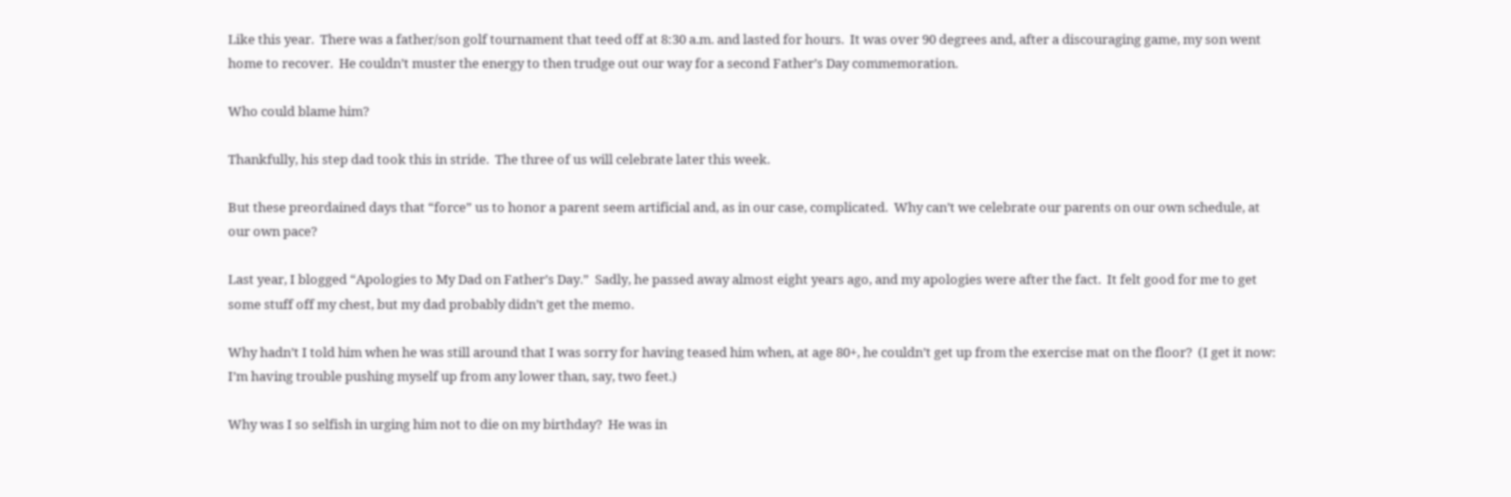Like this year.  There was a father/son golf tournament that teed off at 8:30 a.m. and lasted for hours.  It was over 90 degrees and, after a discouraging game, my son went home to recover.  He couldn’t muster the energy to then trudge out our way for a second Father’s Day commemoration.

Who could blame him?

Thankfully, his step dad took this in stride.  The three of us will celebrate later this week.

But these preordained days that “force” us to honor a parent seem artificial and, as in our case, complicated.  Why can’t we celebrate our parents on our own schedule, at our own pace?

Last year, I blogged “Apologies to My Dad on Father’s Day.”  Sadly, he passed away almost eight years ago, and my apologies were after the fact.  It felt good for me to get some stuff off my chest, but my dad probably didn’t get the memo.

Why hadn’t I told him when he was still around that I was sorry for having teased him when, at age 80+, he couldn’t get up from the exercise mat on the floor?  (I get it now: I’m having trouble pushing myself up from any lower than, say, two feet.)

Why was I so selfish in urging him not to die on my birthday?  He was in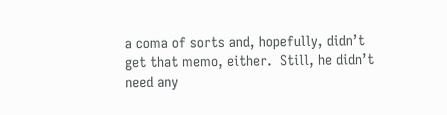a coma of sorts and, hopefully, didn’t get that memo, either.  Still, he didn’t need any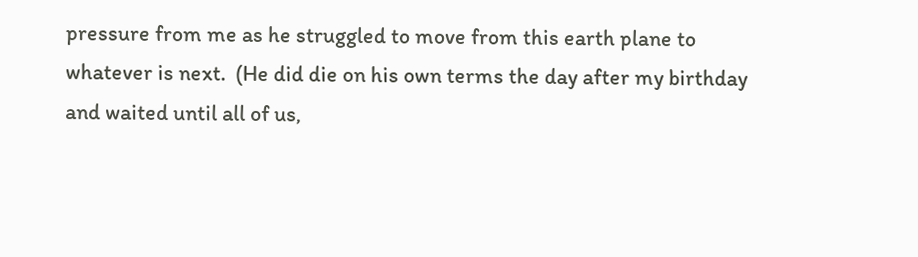pressure from me as he struggled to move from this earth plane to whatever is next.  (He did die on his own terms the day after my birthday and waited until all of us,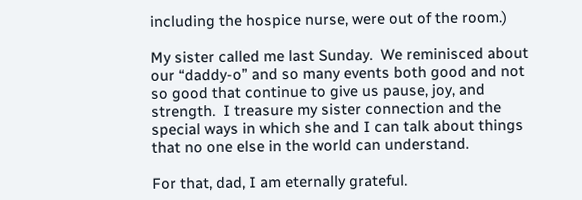including the hospice nurse, were out of the room.)

My sister called me last Sunday.  We reminisced about our “daddy-o” and so many events both good and not so good that continue to give us pause, joy, and strength.  I treasure my sister connection and the special ways in which she and I can talk about things that no one else in the world can understand.

For that, dad, I am eternally grateful.